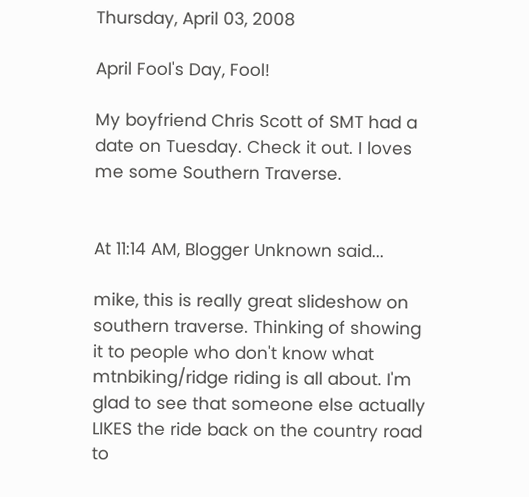Thursday, April 03, 2008

April Fool's Day, Fool!

My boyfriend Chris Scott of SMT had a date on Tuesday. Check it out. I loves me some Southern Traverse.


At 11:14 AM, Blogger Unknown said...

mike, this is really great slideshow on southern traverse. Thinking of showing it to people who don't know what mtnbiking/ridge riding is all about. I'm glad to see that someone else actually LIKES the ride back on the country road to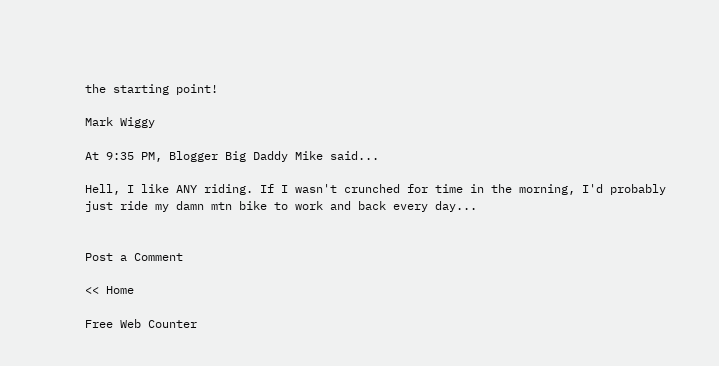the starting point!

Mark Wiggy

At 9:35 PM, Blogger Big Daddy Mike said...

Hell, I like ANY riding. If I wasn't crunched for time in the morning, I'd probably just ride my damn mtn bike to work and back every day...


Post a Comment

<< Home

Free Web Counter